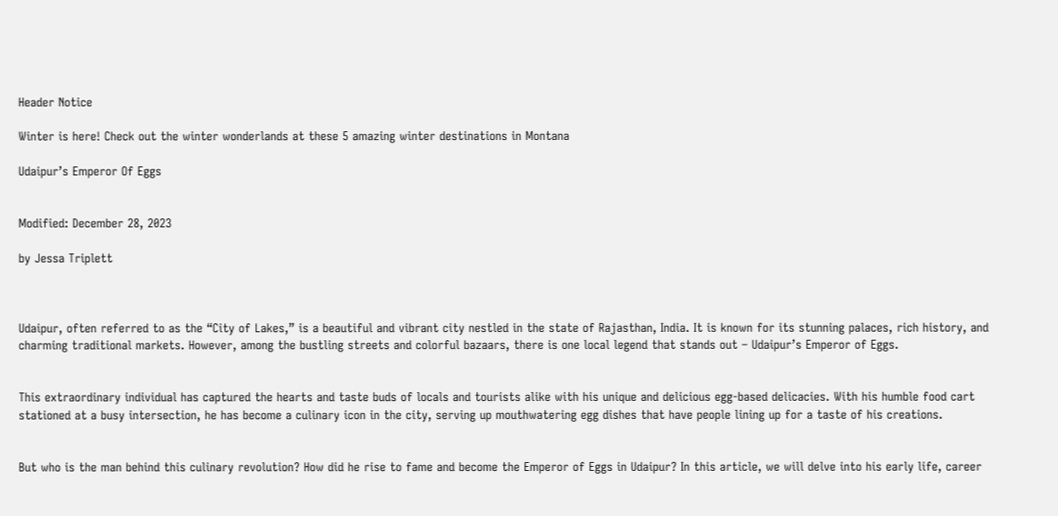Header Notice

Winter is here! Check out the winter wonderlands at these 5 amazing winter destinations in Montana

Udaipur’s Emperor Of Eggs


Modified: December 28, 2023

by Jessa Triplett



Udaipur, often referred to as the “City of Lakes,” is a beautiful and vibrant city nestled in the state of Rajasthan, India. It is known for its stunning palaces, rich history, and charming traditional markets. However, among the bustling streets and colorful bazaars, there is one local legend that stands out – Udaipur’s Emperor of Eggs.


This extraordinary individual has captured the hearts and taste buds of locals and tourists alike with his unique and delicious egg-based delicacies. With his humble food cart stationed at a busy intersection, he has become a culinary icon in the city, serving up mouthwatering egg dishes that have people lining up for a taste of his creations.


But who is the man behind this culinary revolution? How did he rise to fame and become the Emperor of Eggs in Udaipur? In this article, we will delve into his early life, career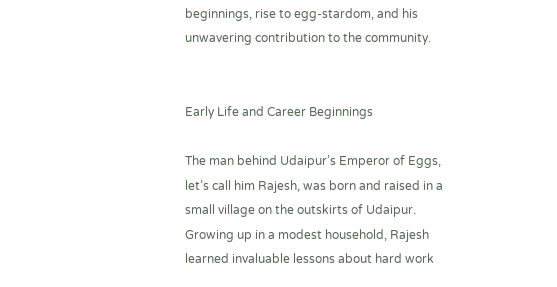beginnings, rise to egg-stardom, and his unwavering contribution to the community.


Early Life and Career Beginnings

The man behind Udaipur’s Emperor of Eggs, let’s call him Rajesh, was born and raised in a small village on the outskirts of Udaipur. Growing up in a modest household, Rajesh learned invaluable lessons about hard work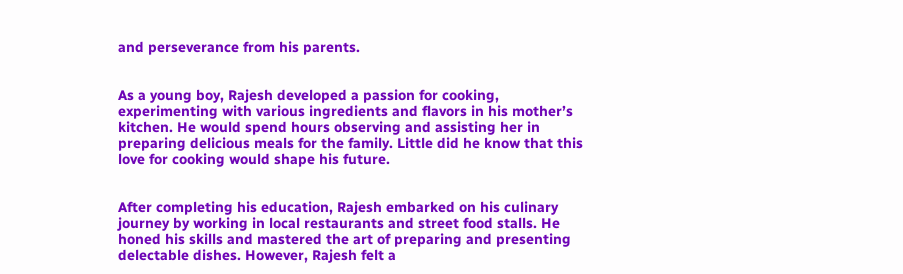and perseverance from his parents.


As a young boy, Rajesh developed a passion for cooking, experimenting with various ingredients and flavors in his mother’s kitchen. He would spend hours observing and assisting her in preparing delicious meals for the family. Little did he know that this love for cooking would shape his future.


After completing his education, Rajesh embarked on his culinary journey by working in local restaurants and street food stalls. He honed his skills and mastered the art of preparing and presenting delectable dishes. However, Rajesh felt a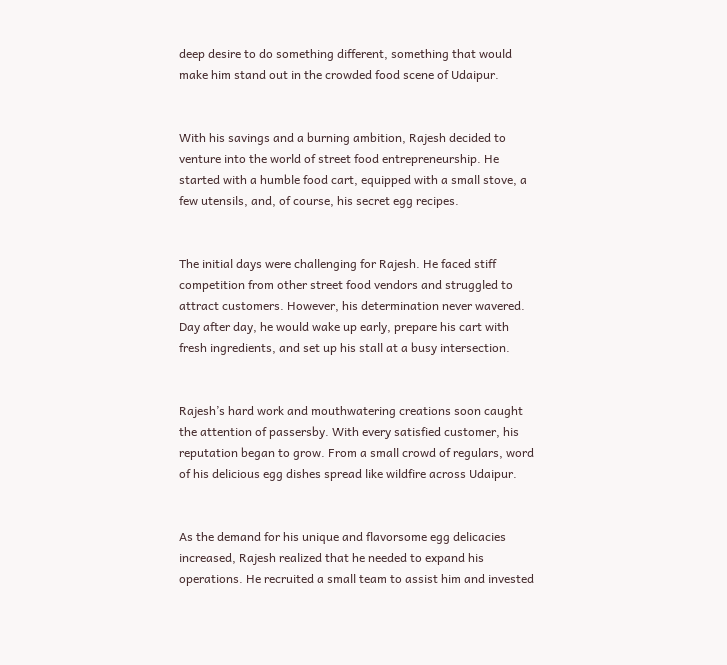deep desire to do something different, something that would make him stand out in the crowded food scene of Udaipur.


With his savings and a burning ambition, Rajesh decided to venture into the world of street food entrepreneurship. He started with a humble food cart, equipped with a small stove, a few utensils, and, of course, his secret egg recipes.


The initial days were challenging for Rajesh. He faced stiff competition from other street food vendors and struggled to attract customers. However, his determination never wavered. Day after day, he would wake up early, prepare his cart with fresh ingredients, and set up his stall at a busy intersection.


Rajesh’s hard work and mouthwatering creations soon caught the attention of passersby. With every satisfied customer, his reputation began to grow. From a small crowd of regulars, word of his delicious egg dishes spread like wildfire across Udaipur.


As the demand for his unique and flavorsome egg delicacies increased, Rajesh realized that he needed to expand his operations. He recruited a small team to assist him and invested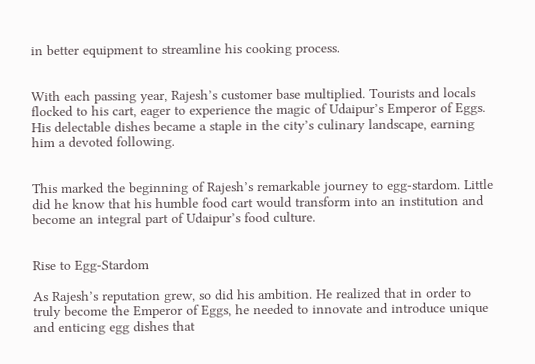in better equipment to streamline his cooking process.


With each passing year, Rajesh’s customer base multiplied. Tourists and locals flocked to his cart, eager to experience the magic of Udaipur’s Emperor of Eggs. His delectable dishes became a staple in the city’s culinary landscape, earning him a devoted following.


This marked the beginning of Rajesh’s remarkable journey to egg-stardom. Little did he know that his humble food cart would transform into an institution and become an integral part of Udaipur’s food culture.


Rise to Egg-Stardom

As Rajesh’s reputation grew, so did his ambition. He realized that in order to truly become the Emperor of Eggs, he needed to innovate and introduce unique and enticing egg dishes that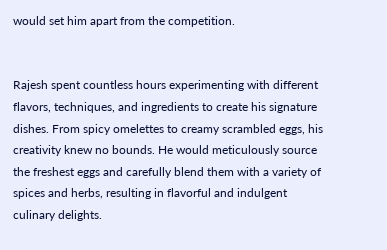would set him apart from the competition.


Rajesh spent countless hours experimenting with different flavors, techniques, and ingredients to create his signature dishes. From spicy omelettes to creamy scrambled eggs, his creativity knew no bounds. He would meticulously source the freshest eggs and carefully blend them with a variety of spices and herbs, resulting in flavorful and indulgent culinary delights.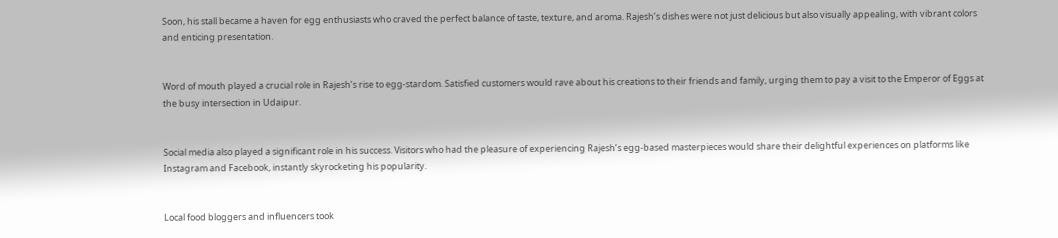Soon, his stall became a haven for egg enthusiasts who craved the perfect balance of taste, texture, and aroma. Rajesh’s dishes were not just delicious but also visually appealing, with vibrant colors and enticing presentation.


Word of mouth played a crucial role in Rajesh’s rise to egg-stardom. Satisfied customers would rave about his creations to their friends and family, urging them to pay a visit to the Emperor of Eggs at the busy intersection in Udaipur.


Social media also played a significant role in his success. Visitors who had the pleasure of experiencing Rajesh’s egg-based masterpieces would share their delightful experiences on platforms like Instagram and Facebook, instantly skyrocketing his popularity.


Local food bloggers and influencers took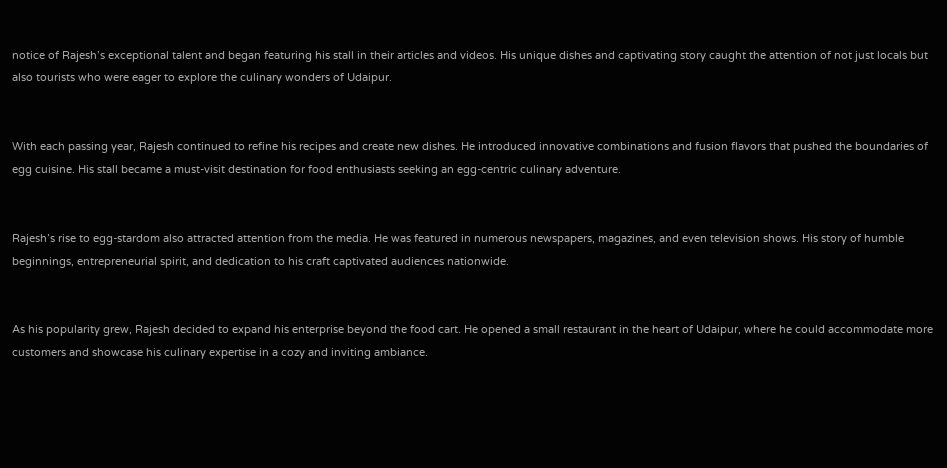notice of Rajesh’s exceptional talent and began featuring his stall in their articles and videos. His unique dishes and captivating story caught the attention of not just locals but also tourists who were eager to explore the culinary wonders of Udaipur.


With each passing year, Rajesh continued to refine his recipes and create new dishes. He introduced innovative combinations and fusion flavors that pushed the boundaries of egg cuisine. His stall became a must-visit destination for food enthusiasts seeking an egg-centric culinary adventure.


Rajesh’s rise to egg-stardom also attracted attention from the media. He was featured in numerous newspapers, magazines, and even television shows. His story of humble beginnings, entrepreneurial spirit, and dedication to his craft captivated audiences nationwide.


As his popularity grew, Rajesh decided to expand his enterprise beyond the food cart. He opened a small restaurant in the heart of Udaipur, where he could accommodate more customers and showcase his culinary expertise in a cozy and inviting ambiance.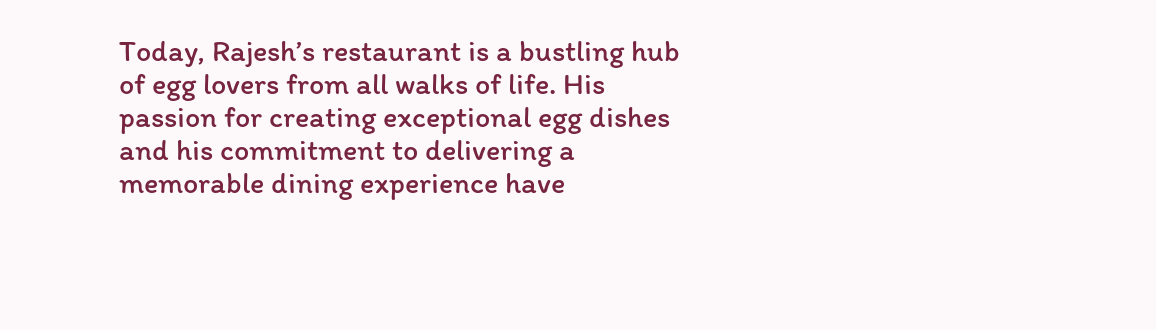Today, Rajesh’s restaurant is a bustling hub of egg lovers from all walks of life. His passion for creating exceptional egg dishes and his commitment to delivering a memorable dining experience have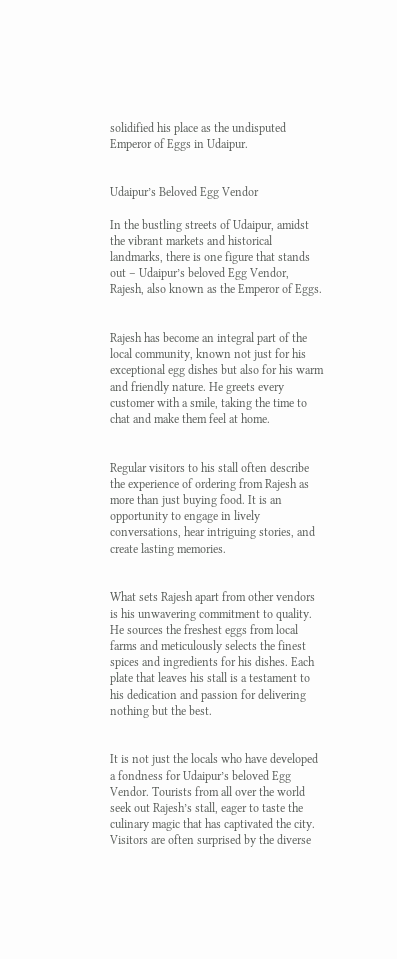solidified his place as the undisputed Emperor of Eggs in Udaipur.


Udaipur’s Beloved Egg Vendor

In the bustling streets of Udaipur, amidst the vibrant markets and historical landmarks, there is one figure that stands out – Udaipur’s beloved Egg Vendor, Rajesh, also known as the Emperor of Eggs.


Rajesh has become an integral part of the local community, known not just for his exceptional egg dishes but also for his warm and friendly nature. He greets every customer with a smile, taking the time to chat and make them feel at home.


Regular visitors to his stall often describe the experience of ordering from Rajesh as more than just buying food. It is an opportunity to engage in lively conversations, hear intriguing stories, and create lasting memories.


What sets Rajesh apart from other vendors is his unwavering commitment to quality. He sources the freshest eggs from local farms and meticulously selects the finest spices and ingredients for his dishes. Each plate that leaves his stall is a testament to his dedication and passion for delivering nothing but the best.


It is not just the locals who have developed a fondness for Udaipur’s beloved Egg Vendor. Tourists from all over the world seek out Rajesh’s stall, eager to taste the culinary magic that has captivated the city. Visitors are often surprised by the diverse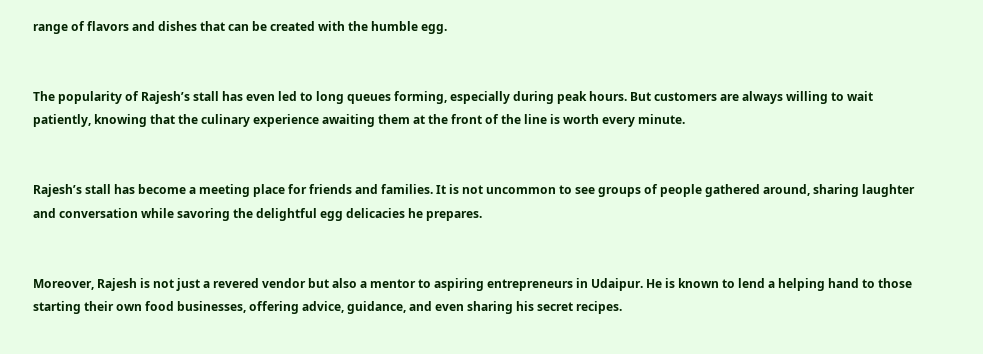range of flavors and dishes that can be created with the humble egg.


The popularity of Rajesh’s stall has even led to long queues forming, especially during peak hours. But customers are always willing to wait patiently, knowing that the culinary experience awaiting them at the front of the line is worth every minute.


Rajesh’s stall has become a meeting place for friends and families. It is not uncommon to see groups of people gathered around, sharing laughter and conversation while savoring the delightful egg delicacies he prepares.


Moreover, Rajesh is not just a revered vendor but also a mentor to aspiring entrepreneurs in Udaipur. He is known to lend a helping hand to those starting their own food businesses, offering advice, guidance, and even sharing his secret recipes.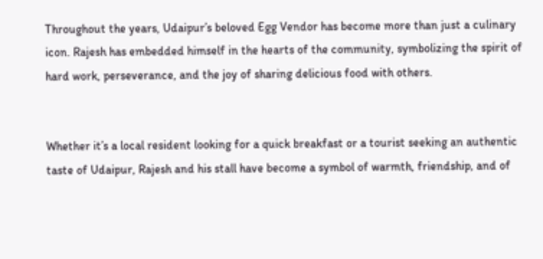Throughout the years, Udaipur’s beloved Egg Vendor has become more than just a culinary icon. Rajesh has embedded himself in the hearts of the community, symbolizing the spirit of hard work, perseverance, and the joy of sharing delicious food with others.


Whether it’s a local resident looking for a quick breakfast or a tourist seeking an authentic taste of Udaipur, Rajesh and his stall have become a symbol of warmth, friendship, and of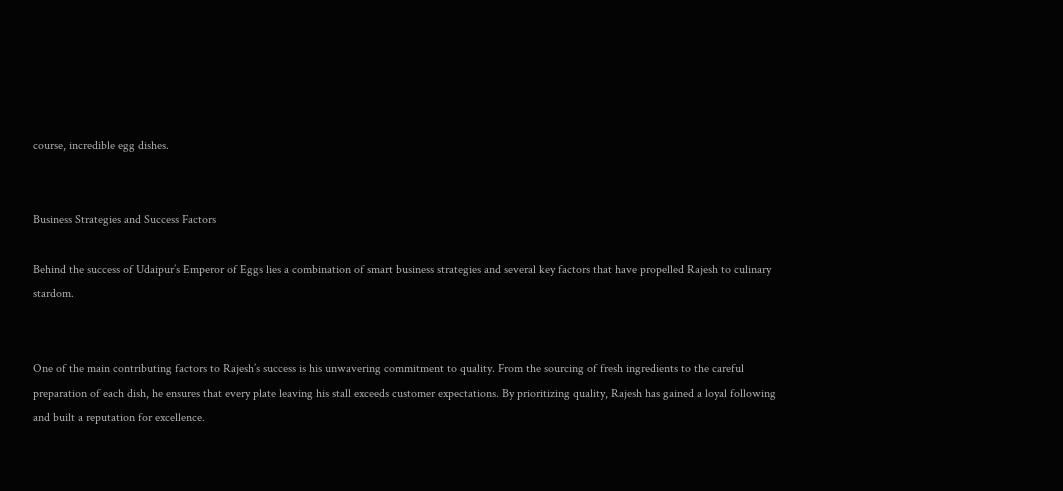course, incredible egg dishes.


Business Strategies and Success Factors

Behind the success of Udaipur’s Emperor of Eggs lies a combination of smart business strategies and several key factors that have propelled Rajesh to culinary stardom.


One of the main contributing factors to Rajesh’s success is his unwavering commitment to quality. From the sourcing of fresh ingredients to the careful preparation of each dish, he ensures that every plate leaving his stall exceeds customer expectations. By prioritizing quality, Rajesh has gained a loyal following and built a reputation for excellence.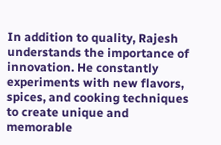In addition to quality, Rajesh understands the importance of innovation. He constantly experiments with new flavors, spices, and cooking techniques to create unique and memorable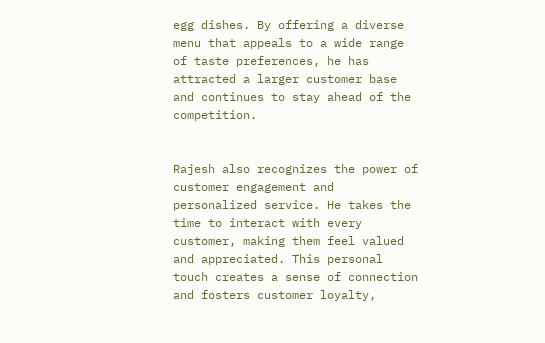egg dishes. By offering a diverse menu that appeals to a wide range of taste preferences, he has attracted a larger customer base and continues to stay ahead of the competition.


Rajesh also recognizes the power of customer engagement and personalized service. He takes the time to interact with every customer, making them feel valued and appreciated. This personal touch creates a sense of connection and fosters customer loyalty,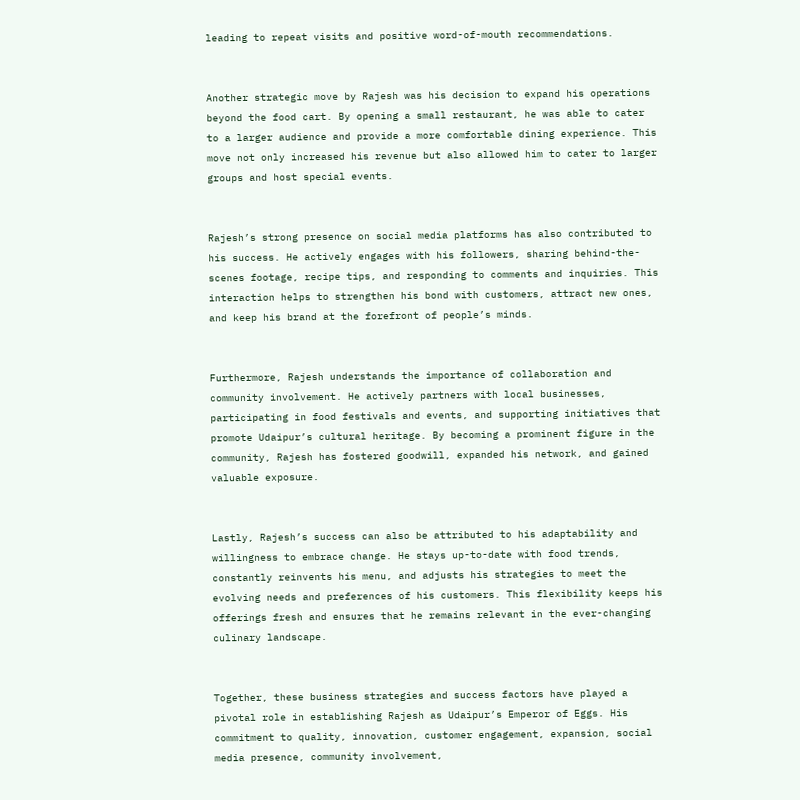leading to repeat visits and positive word-of-mouth recommendations.


Another strategic move by Rajesh was his decision to expand his operations beyond the food cart. By opening a small restaurant, he was able to cater to a larger audience and provide a more comfortable dining experience. This move not only increased his revenue but also allowed him to cater to larger groups and host special events.


Rajesh’s strong presence on social media platforms has also contributed to his success. He actively engages with his followers, sharing behind-the-scenes footage, recipe tips, and responding to comments and inquiries. This interaction helps to strengthen his bond with customers, attract new ones, and keep his brand at the forefront of people’s minds.


Furthermore, Rajesh understands the importance of collaboration and community involvement. He actively partners with local businesses, participating in food festivals and events, and supporting initiatives that promote Udaipur’s cultural heritage. By becoming a prominent figure in the community, Rajesh has fostered goodwill, expanded his network, and gained valuable exposure.


Lastly, Rajesh’s success can also be attributed to his adaptability and willingness to embrace change. He stays up-to-date with food trends, constantly reinvents his menu, and adjusts his strategies to meet the evolving needs and preferences of his customers. This flexibility keeps his offerings fresh and ensures that he remains relevant in the ever-changing culinary landscape.


Together, these business strategies and success factors have played a pivotal role in establishing Rajesh as Udaipur’s Emperor of Eggs. His commitment to quality, innovation, customer engagement, expansion, social media presence, community involvement,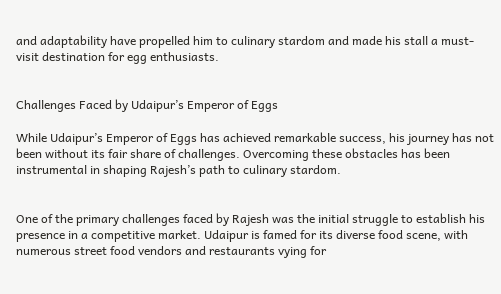and adaptability have propelled him to culinary stardom and made his stall a must-visit destination for egg enthusiasts.


Challenges Faced by Udaipur’s Emperor of Eggs

While Udaipur’s Emperor of Eggs has achieved remarkable success, his journey has not been without its fair share of challenges. Overcoming these obstacles has been instrumental in shaping Rajesh’s path to culinary stardom.


One of the primary challenges faced by Rajesh was the initial struggle to establish his presence in a competitive market. Udaipur is famed for its diverse food scene, with numerous street food vendors and restaurants vying for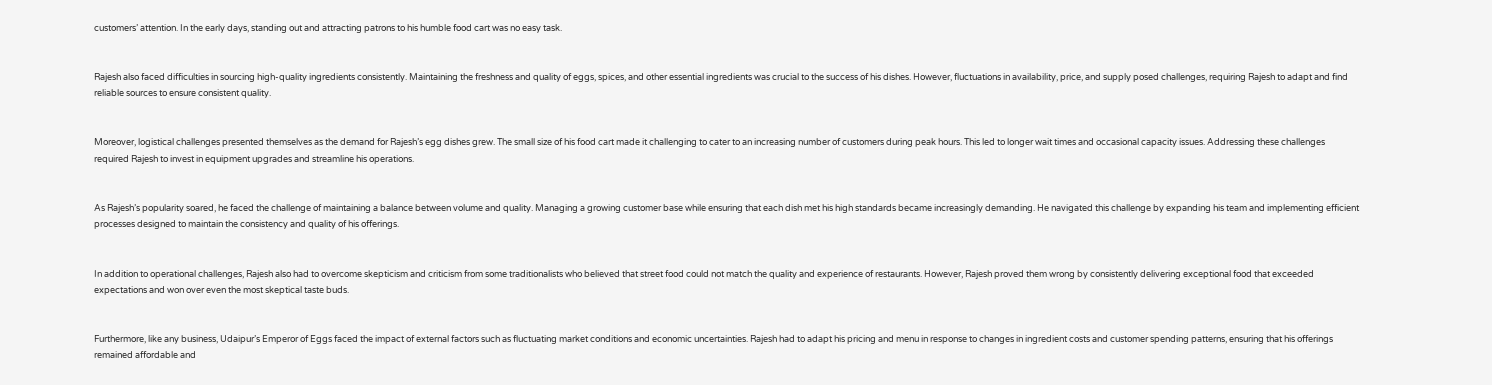customers’ attention. In the early days, standing out and attracting patrons to his humble food cart was no easy task.


Rajesh also faced difficulties in sourcing high-quality ingredients consistently. Maintaining the freshness and quality of eggs, spices, and other essential ingredients was crucial to the success of his dishes. However, fluctuations in availability, price, and supply posed challenges, requiring Rajesh to adapt and find reliable sources to ensure consistent quality.


Moreover, logistical challenges presented themselves as the demand for Rajesh’s egg dishes grew. The small size of his food cart made it challenging to cater to an increasing number of customers during peak hours. This led to longer wait times and occasional capacity issues. Addressing these challenges required Rajesh to invest in equipment upgrades and streamline his operations.


As Rajesh’s popularity soared, he faced the challenge of maintaining a balance between volume and quality. Managing a growing customer base while ensuring that each dish met his high standards became increasingly demanding. He navigated this challenge by expanding his team and implementing efficient processes designed to maintain the consistency and quality of his offerings.


In addition to operational challenges, Rajesh also had to overcome skepticism and criticism from some traditionalists who believed that street food could not match the quality and experience of restaurants. However, Rajesh proved them wrong by consistently delivering exceptional food that exceeded expectations and won over even the most skeptical taste buds.


Furthermore, like any business, Udaipur’s Emperor of Eggs faced the impact of external factors such as fluctuating market conditions and economic uncertainties. Rajesh had to adapt his pricing and menu in response to changes in ingredient costs and customer spending patterns, ensuring that his offerings remained affordable and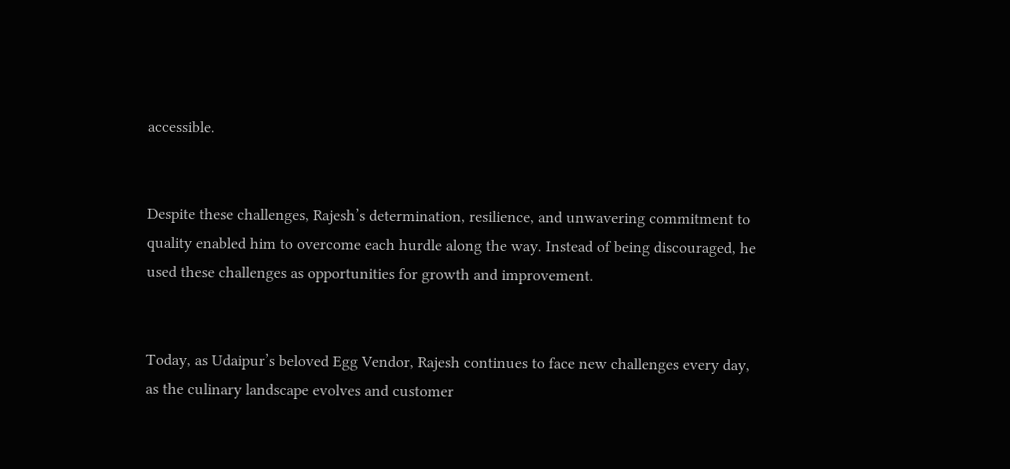accessible.


Despite these challenges, Rajesh’s determination, resilience, and unwavering commitment to quality enabled him to overcome each hurdle along the way. Instead of being discouraged, he used these challenges as opportunities for growth and improvement.


Today, as Udaipur’s beloved Egg Vendor, Rajesh continues to face new challenges every day, as the culinary landscape evolves and customer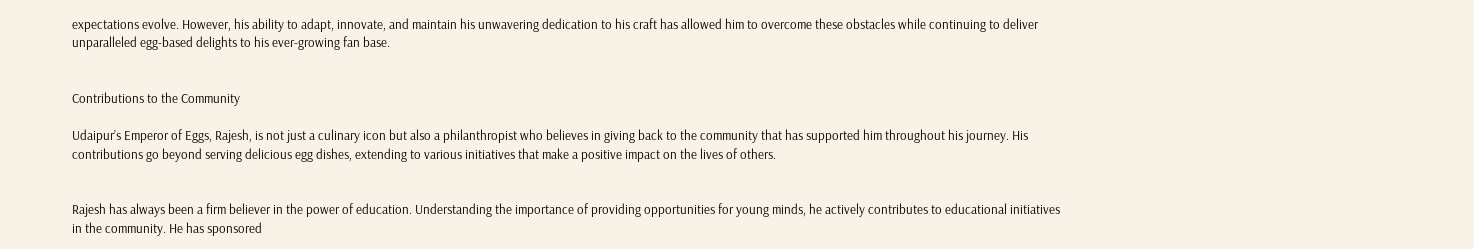expectations evolve. However, his ability to adapt, innovate, and maintain his unwavering dedication to his craft has allowed him to overcome these obstacles while continuing to deliver unparalleled egg-based delights to his ever-growing fan base.


Contributions to the Community

Udaipur’s Emperor of Eggs, Rajesh, is not just a culinary icon but also a philanthropist who believes in giving back to the community that has supported him throughout his journey. His contributions go beyond serving delicious egg dishes, extending to various initiatives that make a positive impact on the lives of others.


Rajesh has always been a firm believer in the power of education. Understanding the importance of providing opportunities for young minds, he actively contributes to educational initiatives in the community. He has sponsored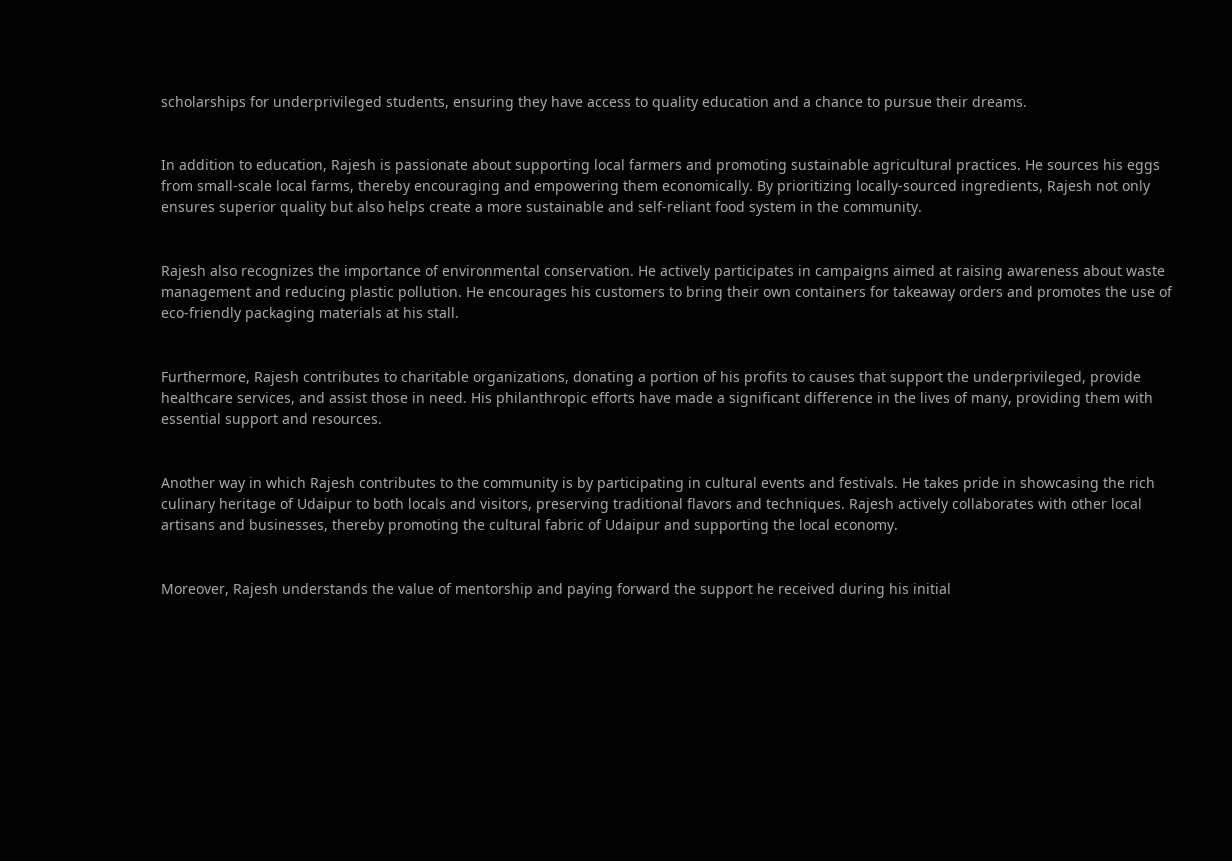scholarships for underprivileged students, ensuring they have access to quality education and a chance to pursue their dreams.


In addition to education, Rajesh is passionate about supporting local farmers and promoting sustainable agricultural practices. He sources his eggs from small-scale local farms, thereby encouraging and empowering them economically. By prioritizing locally-sourced ingredients, Rajesh not only ensures superior quality but also helps create a more sustainable and self-reliant food system in the community.


Rajesh also recognizes the importance of environmental conservation. He actively participates in campaigns aimed at raising awareness about waste management and reducing plastic pollution. He encourages his customers to bring their own containers for takeaway orders and promotes the use of eco-friendly packaging materials at his stall.


Furthermore, Rajesh contributes to charitable organizations, donating a portion of his profits to causes that support the underprivileged, provide healthcare services, and assist those in need. His philanthropic efforts have made a significant difference in the lives of many, providing them with essential support and resources.


Another way in which Rajesh contributes to the community is by participating in cultural events and festivals. He takes pride in showcasing the rich culinary heritage of Udaipur to both locals and visitors, preserving traditional flavors and techniques. Rajesh actively collaborates with other local artisans and businesses, thereby promoting the cultural fabric of Udaipur and supporting the local economy.


Moreover, Rajesh understands the value of mentorship and paying forward the support he received during his initial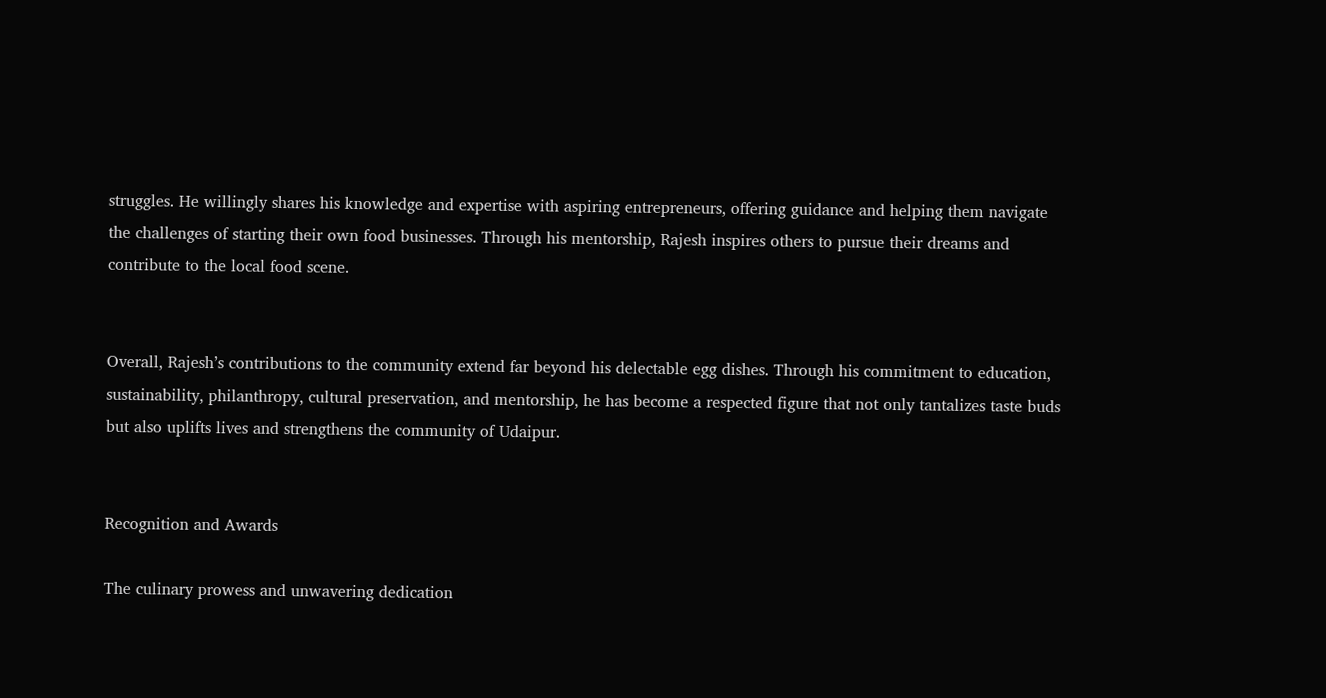struggles. He willingly shares his knowledge and expertise with aspiring entrepreneurs, offering guidance and helping them navigate the challenges of starting their own food businesses. Through his mentorship, Rajesh inspires others to pursue their dreams and contribute to the local food scene.


Overall, Rajesh’s contributions to the community extend far beyond his delectable egg dishes. Through his commitment to education, sustainability, philanthropy, cultural preservation, and mentorship, he has become a respected figure that not only tantalizes taste buds but also uplifts lives and strengthens the community of Udaipur.


Recognition and Awards

The culinary prowess and unwavering dedication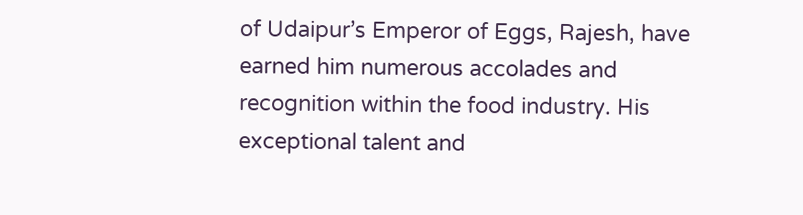of Udaipur’s Emperor of Eggs, Rajesh, have earned him numerous accolades and recognition within the food industry. His exceptional talent and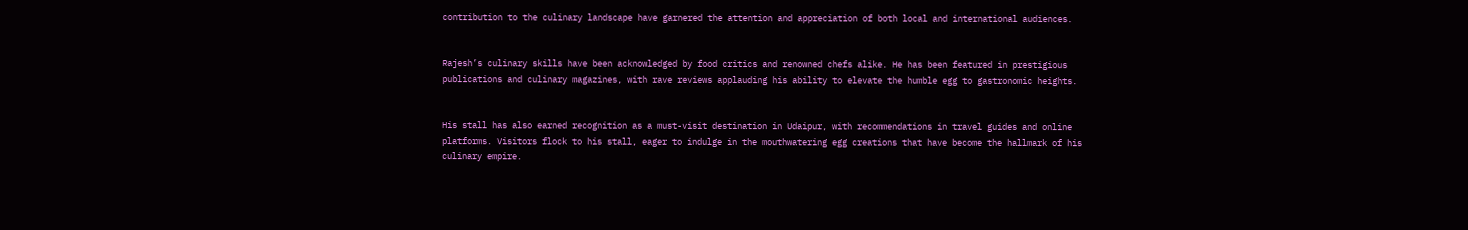contribution to the culinary landscape have garnered the attention and appreciation of both local and international audiences.


Rajesh’s culinary skills have been acknowledged by food critics and renowned chefs alike. He has been featured in prestigious publications and culinary magazines, with rave reviews applauding his ability to elevate the humble egg to gastronomic heights.


His stall has also earned recognition as a must-visit destination in Udaipur, with recommendations in travel guides and online platforms. Visitors flock to his stall, eager to indulge in the mouthwatering egg creations that have become the hallmark of his culinary empire.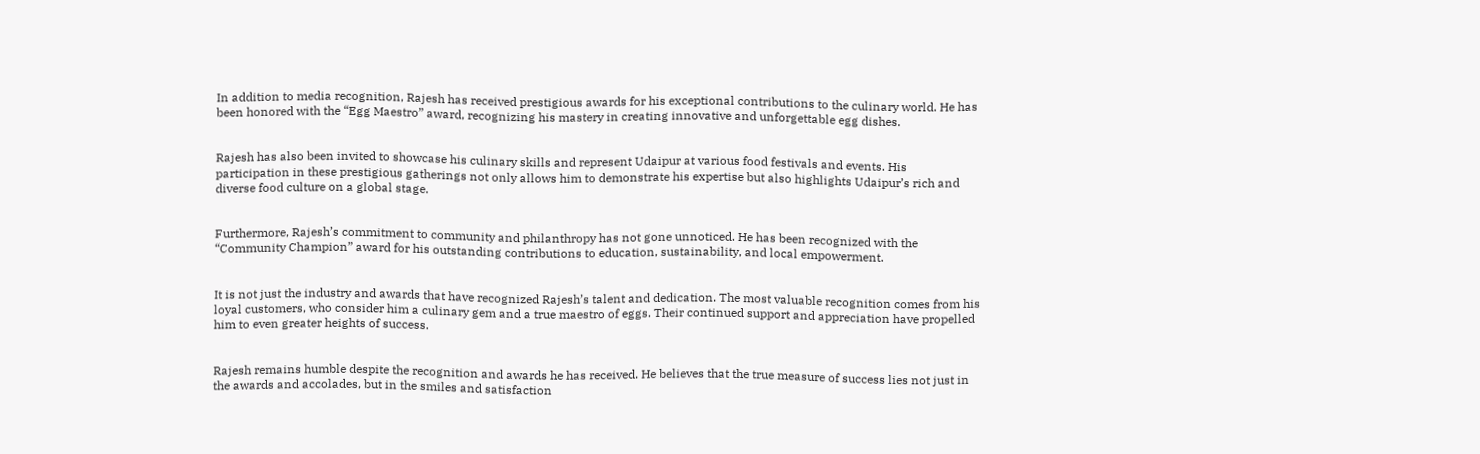In addition to media recognition, Rajesh has received prestigious awards for his exceptional contributions to the culinary world. He has been honored with the “Egg Maestro” award, recognizing his mastery in creating innovative and unforgettable egg dishes.


Rajesh has also been invited to showcase his culinary skills and represent Udaipur at various food festivals and events. His participation in these prestigious gatherings not only allows him to demonstrate his expertise but also highlights Udaipur’s rich and diverse food culture on a global stage.


Furthermore, Rajesh’s commitment to community and philanthropy has not gone unnoticed. He has been recognized with the “Community Champion” award for his outstanding contributions to education, sustainability, and local empowerment.


It is not just the industry and awards that have recognized Rajesh’s talent and dedication. The most valuable recognition comes from his loyal customers, who consider him a culinary gem and a true maestro of eggs. Their continued support and appreciation have propelled him to even greater heights of success.


Rajesh remains humble despite the recognition and awards he has received. He believes that the true measure of success lies not just in the awards and accolades, but in the smiles and satisfaction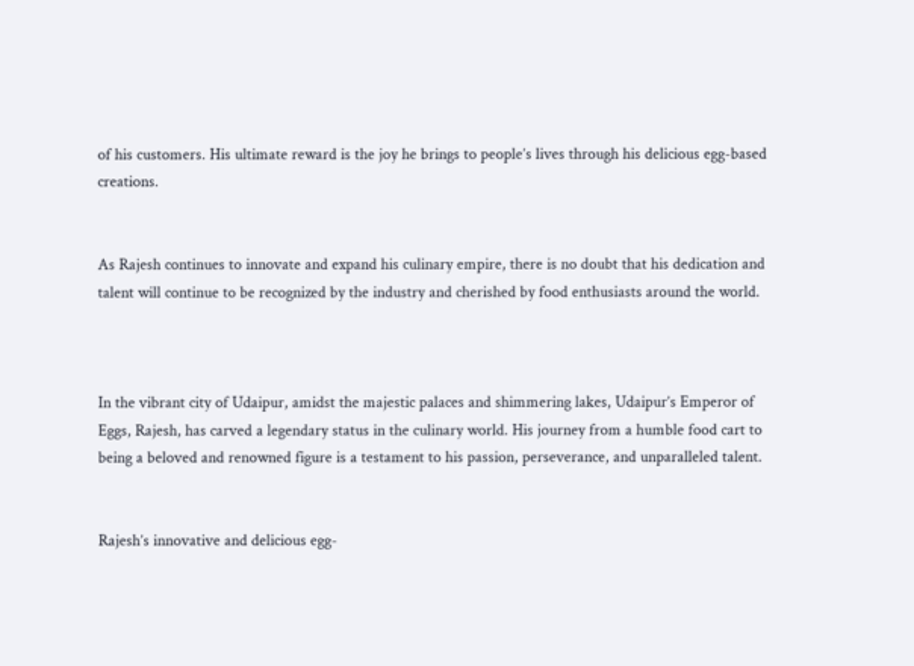of his customers. His ultimate reward is the joy he brings to people’s lives through his delicious egg-based creations.


As Rajesh continues to innovate and expand his culinary empire, there is no doubt that his dedication and talent will continue to be recognized by the industry and cherished by food enthusiasts around the world.



In the vibrant city of Udaipur, amidst the majestic palaces and shimmering lakes, Udaipur’s Emperor of Eggs, Rajesh, has carved a legendary status in the culinary world. His journey from a humble food cart to being a beloved and renowned figure is a testament to his passion, perseverance, and unparalleled talent.


Rajesh’s innovative and delicious egg-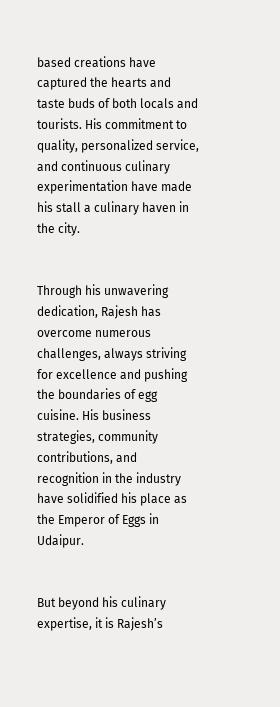based creations have captured the hearts and taste buds of both locals and tourists. His commitment to quality, personalized service, and continuous culinary experimentation have made his stall a culinary haven in the city.


Through his unwavering dedication, Rajesh has overcome numerous challenges, always striving for excellence and pushing the boundaries of egg cuisine. His business strategies, community contributions, and recognition in the industry have solidified his place as the Emperor of Eggs in Udaipur.


But beyond his culinary expertise, it is Rajesh’s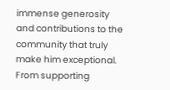immense generosity and contributions to the community that truly make him exceptional. From supporting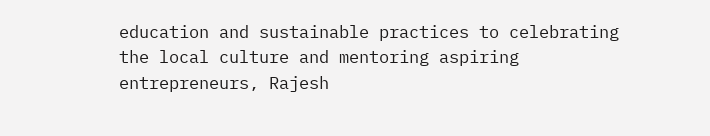education and sustainable practices to celebrating the local culture and mentoring aspiring entrepreneurs, Rajesh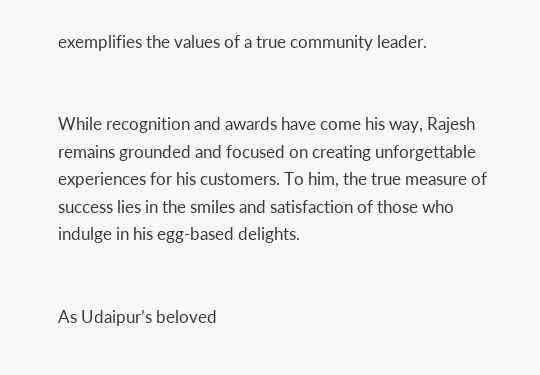exemplifies the values of a true community leader.


While recognition and awards have come his way, Rajesh remains grounded and focused on creating unforgettable experiences for his customers. To him, the true measure of success lies in the smiles and satisfaction of those who indulge in his egg-based delights.


As Udaipur’s beloved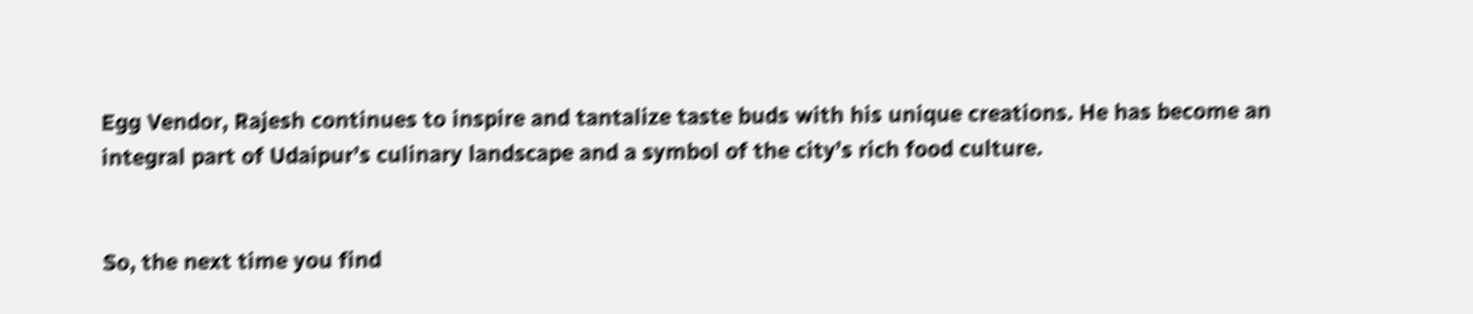Egg Vendor, Rajesh continues to inspire and tantalize taste buds with his unique creations. He has become an integral part of Udaipur’s culinary landscape and a symbol of the city’s rich food culture.


So, the next time you find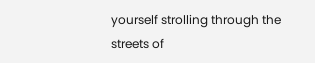yourself strolling through the streets of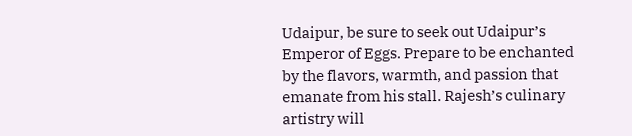Udaipur, be sure to seek out Udaipur’s Emperor of Eggs. Prepare to be enchanted by the flavors, warmth, and passion that emanate from his stall. Rajesh’s culinary artistry will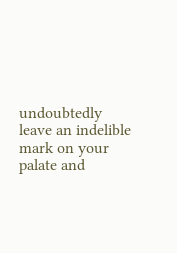undoubtedly leave an indelible mark on your palate and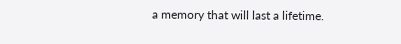a memory that will last a lifetime.